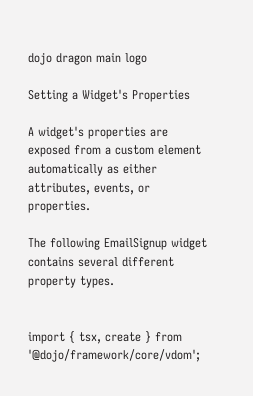dojo dragon main logo

Setting a Widget's Properties

A widget's properties are exposed from a custom element automatically as either attributes, events, or properties.

The following EmailSignup widget contains several different property types.


import { tsx, create } from '@dojo/framework/core/vdom';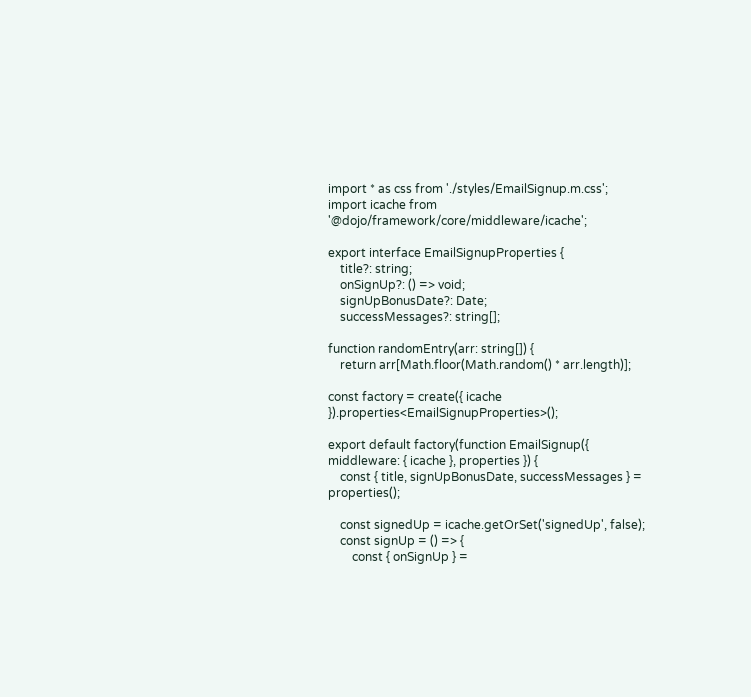import * as css from './styles/EmailSignup.m.css';
import icache from '@dojo/framework/core/middleware/icache';

export interface EmailSignupProperties {
    title?: string;
    onSignUp?: () => void;
    signUpBonusDate?: Date;
    successMessages?: string[];

function randomEntry(arr: string[]) {
    return arr[Math.floor(Math.random() * arr.length)];

const factory = create({ icache }).properties<EmailSignupProperties>();

export default factory(function EmailSignup({ middleware: { icache }, properties }) {
    const { title, signUpBonusDate, successMessages } = properties();

    const signedUp = icache.getOrSet('signedUp', false);
    const signUp = () => {
        const { onSignUp } =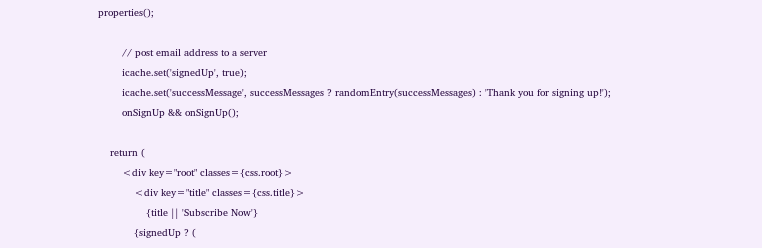properties();

        // post email address to a server
        icache.set('signedUp', true);
        icache.set('successMessage', successMessages ? randomEntry(successMessages) : 'Thank you for signing up!');
        onSignUp && onSignUp();

    return (
        <div key="root" classes={css.root}>
            <div key="title" classes={css.title}>
                {title || 'Subscribe Now'}
            {signedUp ? (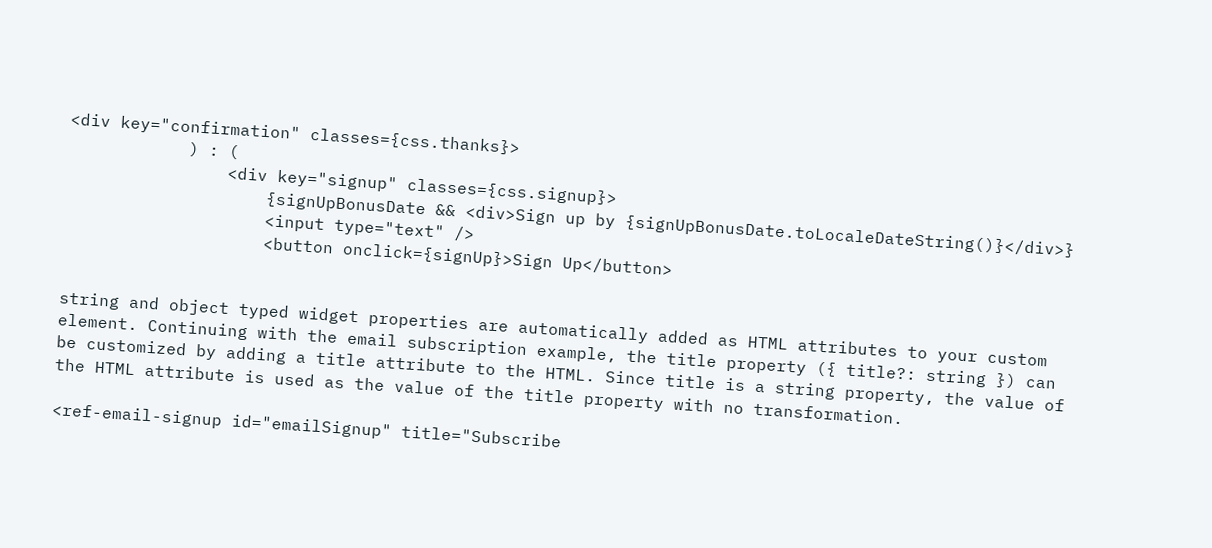<div key="confirmation" classes={css.thanks}>
            ) : (
                <div key="signup" classes={css.signup}>
                    {signUpBonusDate && <div>Sign up by {signUpBonusDate.toLocaleDateString()}</div>}
                    <input type="text" />
                    <button onclick={signUp}>Sign Up</button>


string and object typed widget properties are automatically added as HTML attributes to your custom element. Continuing with the email subscription example, the title property ({ title?: string }) can be customized by adding a title attribute to the HTML. Since title is a string property, the value of the HTML attribute is used as the value of the title property with no transformation.

<ref-email-signup id="emailSignup" title="Subscribe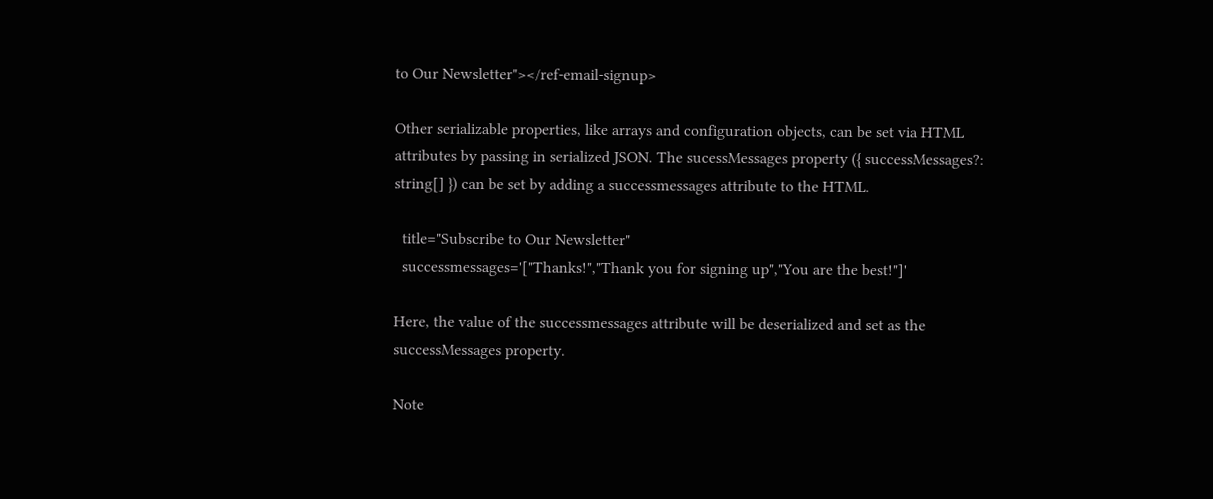to Our Newsletter"></ref-email-signup>

Other serializable properties, like arrays and configuration objects, can be set via HTML attributes by passing in serialized JSON. The sucessMessages property ({ successMessages?: string[] }) can be set by adding a successmessages attribute to the HTML.

  title="Subscribe to Our Newsletter"
  successmessages='["Thanks!","Thank you for signing up","You are the best!"]'

Here, the value of the successmessages attribute will be deserialized and set as the successMessages property.

Note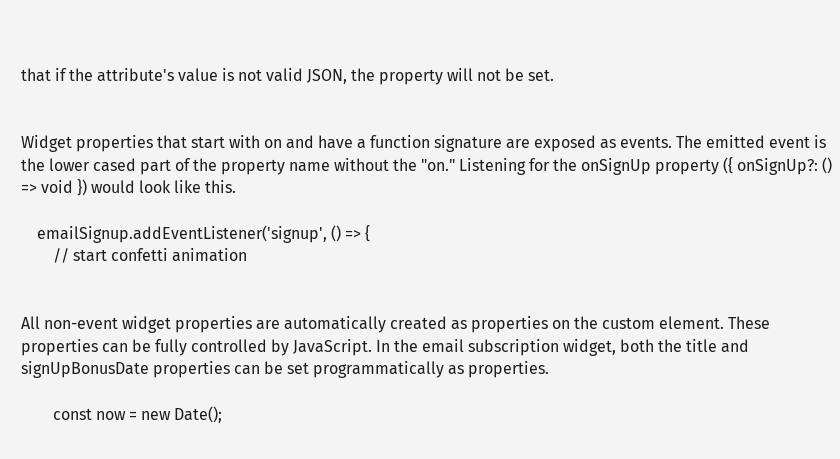that if the attribute's value is not valid JSON, the property will not be set.


Widget properties that start with on and have a function signature are exposed as events. The emitted event is the lower cased part of the property name without the "on." Listening for the onSignUp property ({ onSignUp?: () => void }) would look like this.

    emailSignup.addEventListener('signup', () => {
        // start confetti animation


All non-event widget properties are automatically created as properties on the custom element. These properties can be fully controlled by JavaScript. In the email subscription widget, both the title and signUpBonusDate properties can be set programmatically as properties.

        const now = new Date();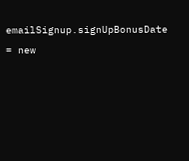emailSignup.signUpBonusDate = new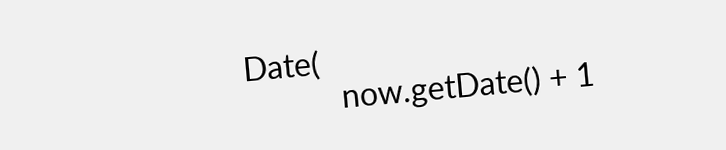Date(
            now.getDate() + 1